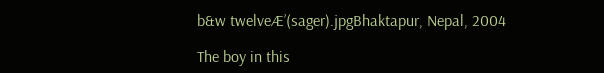b&w twelveÆ’(sager).jpgBhaktapur, Nepal, 2004

The boy in this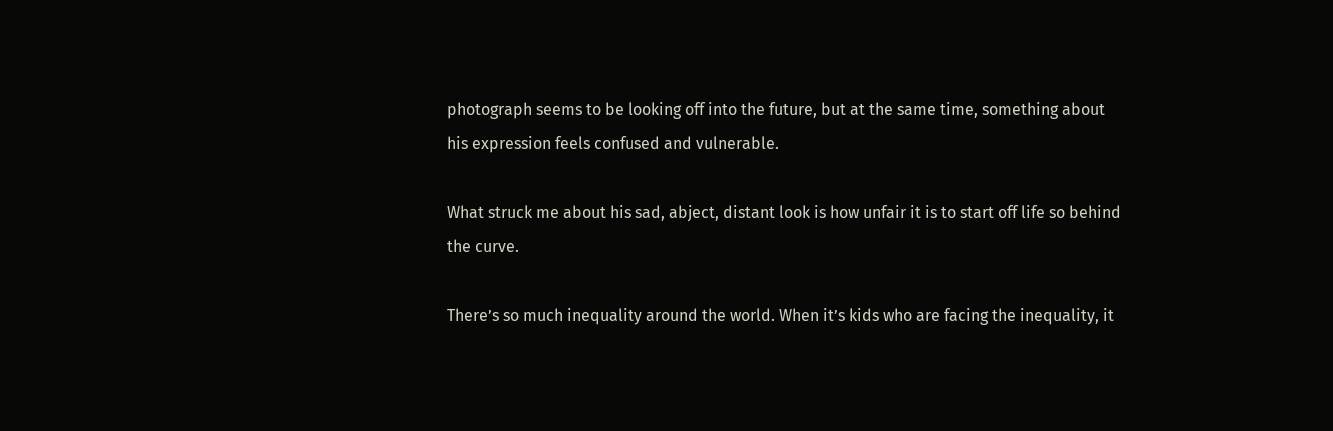photograph seems to be looking off into the future, but at the same time, something about his expression feels confused and vulnerable.

What struck me about his sad, abject, distant look is how unfair it is to start off life so behind the curve.

There’s so much inequality around the world. When it’s kids who are facing the inequality, it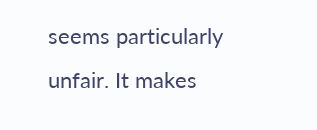seems particularly unfair. It makes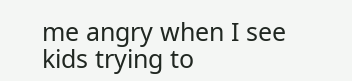me angry when I see kids trying to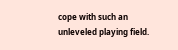cope with such an unleveled playing field.